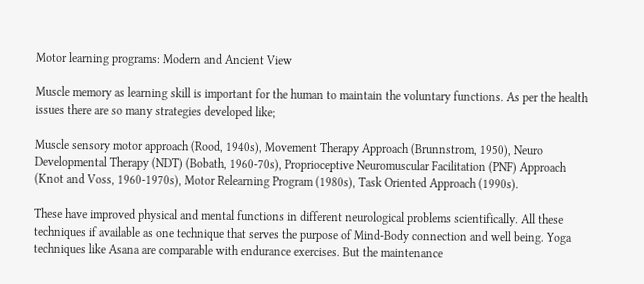Motor learning programs: Modern and Ancient View

Muscle memory as learning skill is important for the human to maintain the voluntary functions. As per the health issues there are so many strategies developed like;

Muscle sensory motor approach (Rood, 1940s), Movement Therapy Approach (Brunnstrom, 1950), Neuro Developmental Therapy (NDT) (Bobath, 1960-70s), Proprioceptive Neuromuscular Facilitation (PNF) Approach (Knot and Voss, 1960-1970s), Motor Relearning Program (1980s), Task Oriented Approach (1990s).

These have improved physical and mental functions in different neurological problems scientifically. All these techniques if available as one technique that serves the purpose of Mind-Body connection and well being. Yoga techniques like Asana are comparable with endurance exercises. But the maintenance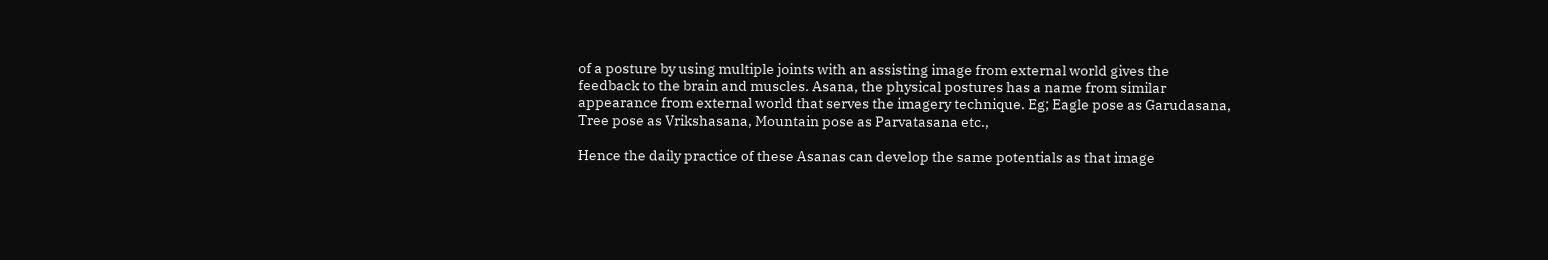of a posture by using multiple joints with an assisting image from external world gives the feedback to the brain and muscles. Asana, the physical postures has a name from similar appearance from external world that serves the imagery technique. Eg; Eagle pose as Garudasana, Tree pose as Vrikshasana, Mountain pose as Parvatasana etc.,

Hence the daily practice of these Asanas can develop the same potentials as that image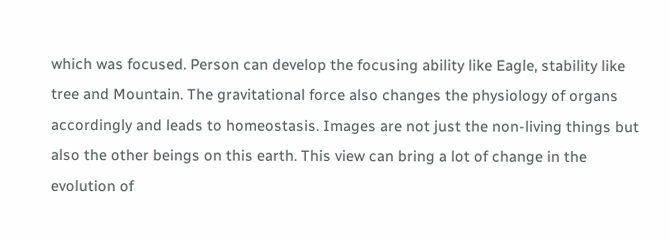which was focused. Person can develop the focusing ability like Eagle, stability like tree and Mountain. The gravitational force also changes the physiology of organs accordingly and leads to homeostasis. Images are not just the non-living things but also the other beings on this earth. This view can bring a lot of change in the evolution of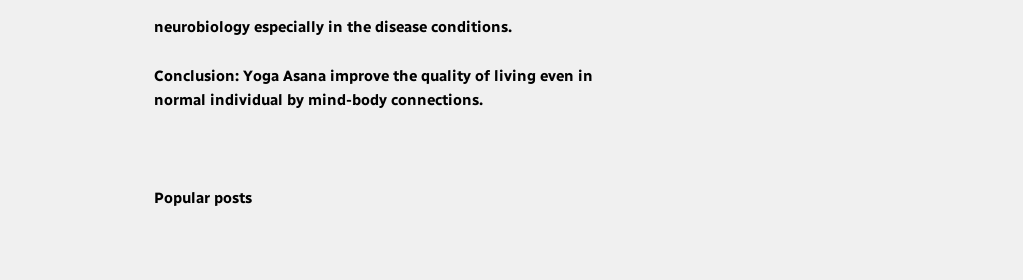neurobiology especially in the disease conditions.

Conclusion: Yoga Asana improve the quality of living even in normal individual by mind-body connections.



Popular posts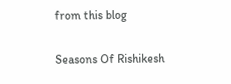from this blog

Seasons Of Rishikesh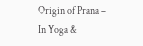Origin of Prana – In Yoga &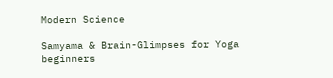Modern Science

Samyama & Brain-Glimpses for Yoga beginners